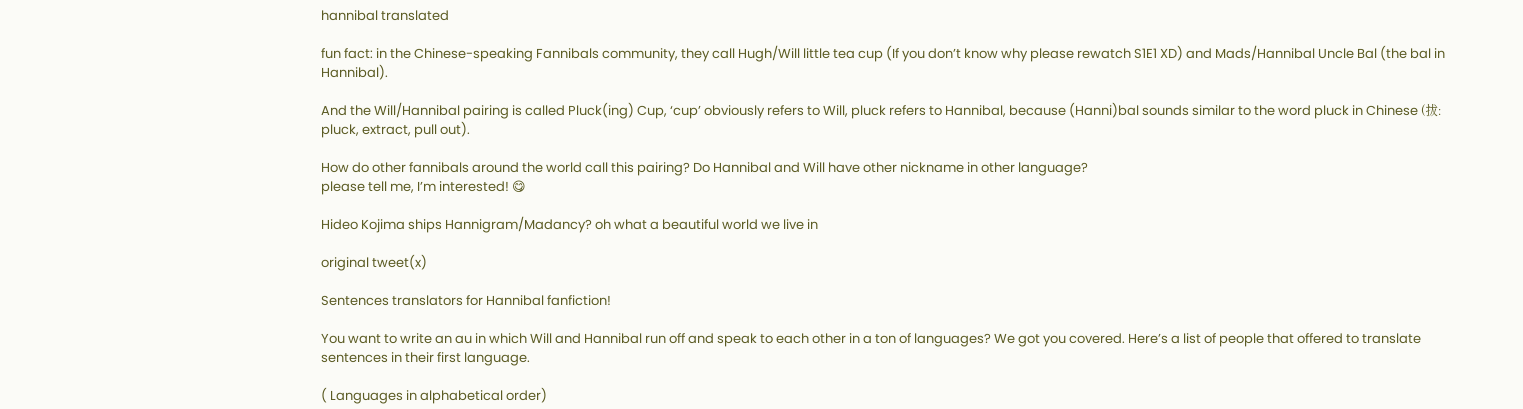hannibal translated

fun fact: in the Chinese-speaking Fannibals community, they call Hugh/Will little tea cup (If you don’t know why please rewatch S1E1 XD) and Mads/Hannibal Uncle Bal (the bal in Hannibal).

And the Will/Hannibal pairing is called Pluck(ing) Cup, ‘cup’ obviously refers to Will, pluck refers to Hannibal, because (Hanni)bal sounds similar to the word pluck in Chinese (拔: pluck, extract, pull out).

How do other fannibals around the world call this pairing? Do Hannibal and Will have other nickname in other language?
please tell me, I’m interested! 😋

Hideo Kojima ships Hannigram/Madancy? oh what a beautiful world we live in

original tweet(x)

Sentences translators for Hannibal fanfiction!

You want to write an au in which Will and Hannibal run off and speak to each other in a ton of languages? We got you covered. Here’s a list of people that offered to translate sentences in their first language.

( Languages in alphabetical order)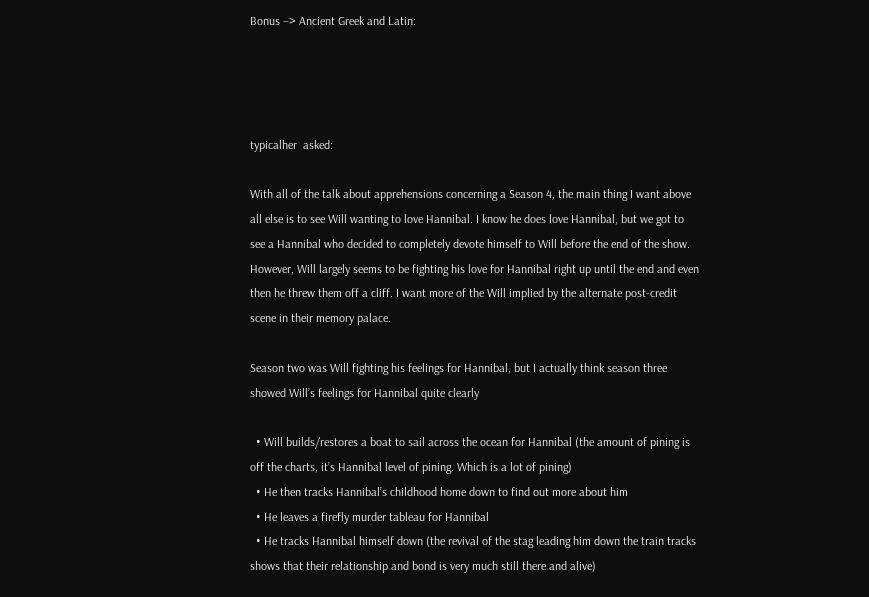Bonus –> Ancient Greek and Latin:




typicalher  asked:

With all of the talk about apprehensions concerning a Season 4, the main thing I want above all else is to see Will wanting to love Hannibal. I know he does love Hannibal, but we got to see a Hannibal who decided to completely devote himself to Will before the end of the show. However, Will largely seems to be fighting his love for Hannibal right up until the end and even then he threw them off a cliff. I want more of the Will implied by the alternate post-credit scene in their memory palace.

Season two was Will fighting his feelings for Hannibal, but I actually think season three showed Will’s feelings for Hannibal quite clearly

  • Will builds/restores a boat to sail across the ocean for Hannibal (the amount of pining is off the charts, it’s Hannibal level of pining. Which is a lot of pining)
  • He then tracks Hannibal’s childhood home down to find out more about him
  • He leaves a firefly murder tableau for Hannibal
  • He tracks Hannibal himself down (the revival of the stag leading him down the train tracks shows that their relationship and bond is very much still there and alive)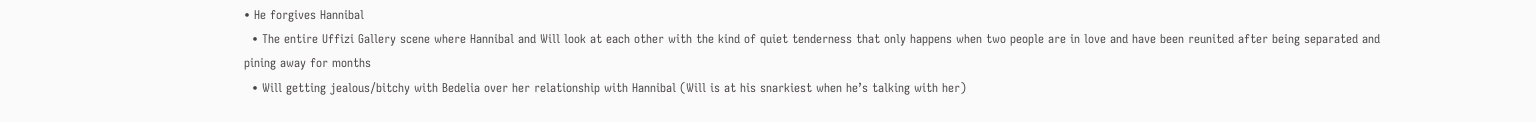• He forgives Hannibal
  • The entire Uffizi Gallery scene where Hannibal and Will look at each other with the kind of quiet tenderness that only happens when two people are in love and have been reunited after being separated and pining away for months
  • Will getting jealous/bitchy with Bedelia over her relationship with Hannibal (Will is at his snarkiest when he’s talking with her)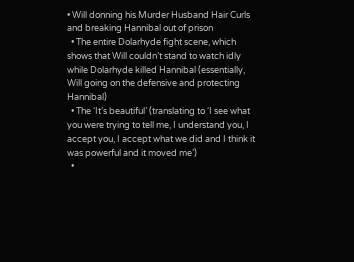• Will donning his Murder Husband Hair Curls and breaking Hannibal out of prison
  • The entire Dolarhyde fight scene, which shows that Will couldn’t stand to watch idly while Dolarhyde killed Hannibal (essentially, Will going on the defensive and protecting Hannibal)
  • The ‘It’s beautiful’ (translating to ‘I see what you were trying to tell me, I understand you, I accept you, I accept what we did and I think it was powerful and it moved me’)
  •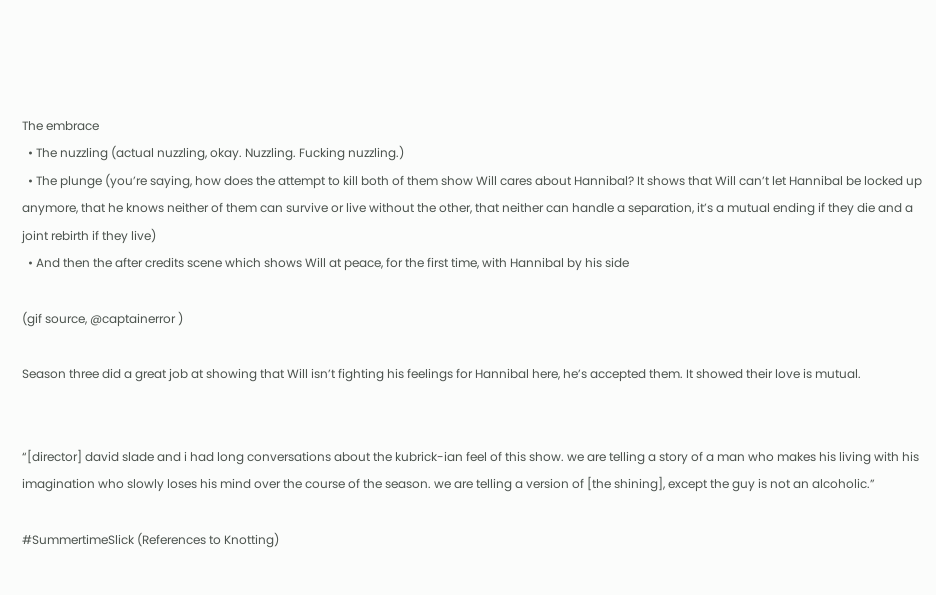The embrace
  • The nuzzling (actual nuzzling, okay. Nuzzling. Fucking nuzzling.)
  • The plunge (you’re saying, how does the attempt to kill both of them show Will cares about Hannibal? It shows that Will can’t let Hannibal be locked up anymore, that he knows neither of them can survive or live without the other, that neither can handle a separation, it’s a mutual ending if they die and a joint rebirth if they live)
  • And then the after credits scene which shows Will at peace, for the first time, with Hannibal by his side

(gif source, @captainerror )

Season three did a great job at showing that Will isn’t fighting his feelings for Hannibal here, he’s accepted them. It showed their love is mutual.


“[director] david slade and i had long conversations about the kubrick-ian feel of this show. we are telling a story of a man who makes his living with his imagination who slowly loses his mind over the course of the season. we are telling a version of [the shining], except the guy is not an alcoholic.”

#SummertimeSlick (References to Knotting)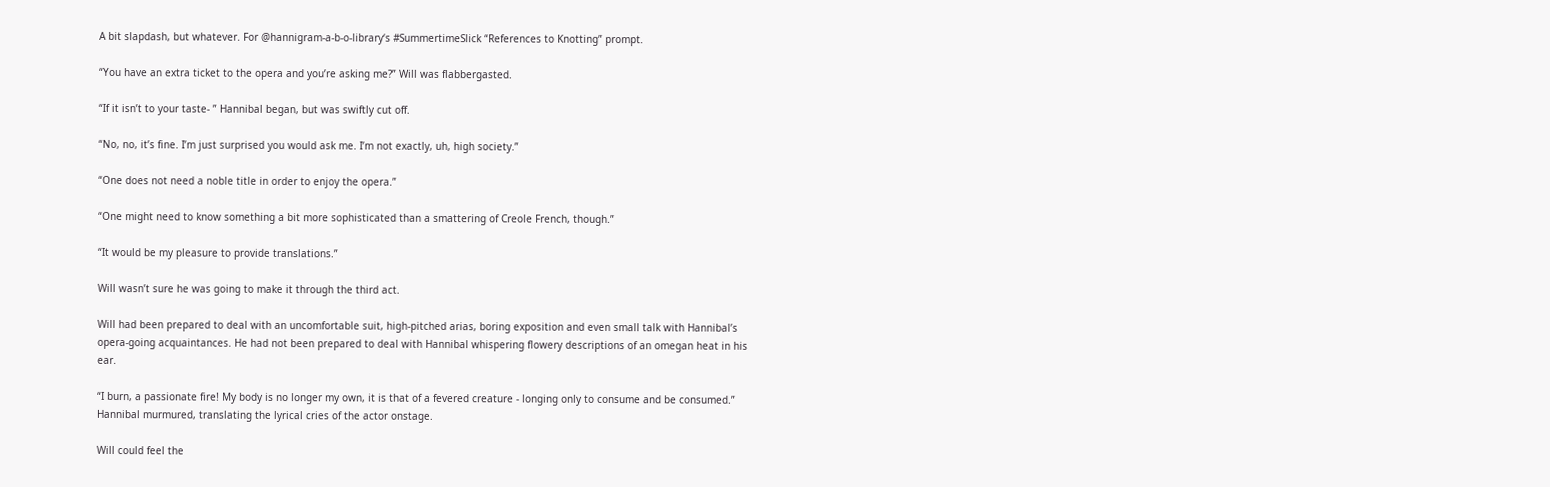A bit slapdash, but whatever. For @hannigram-a-b-o-library‘s #SummertimeSlick “References to Knotting” prompt.

“You have an extra ticket to the opera and you’re asking me?” Will was flabbergasted.

“If it isn’t to your taste- ” Hannibal began, but was swiftly cut off.

“No, no, it’s fine. I’m just surprised you would ask me. I’m not exactly, uh, high society.”

“One does not need a noble title in order to enjoy the opera.”

“One might need to know something a bit more sophisticated than a smattering of Creole French, though.”

“It would be my pleasure to provide translations.”

Will wasn’t sure he was going to make it through the third act.

Will had been prepared to deal with an uncomfortable suit, high-pitched arias, boring exposition and even small talk with Hannibal’s opera-going acquaintances. He had not been prepared to deal with Hannibal whispering flowery descriptions of an omegan heat in his ear.

“I burn, a passionate fire! My body is no longer my own, it is that of a fevered creature - longing only to consume and be consumed.” Hannibal murmured, translating the lyrical cries of the actor onstage.

Will could feel the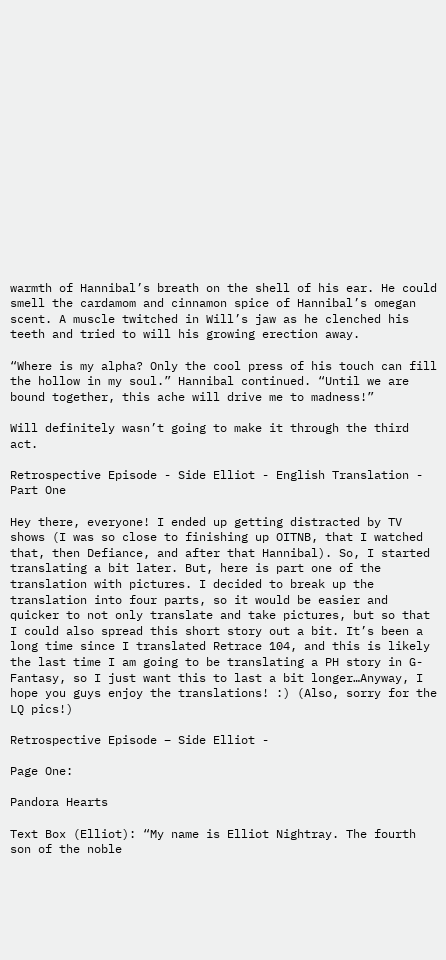warmth of Hannibal’s breath on the shell of his ear. He could smell the cardamom and cinnamon spice of Hannibal’s omegan scent. A muscle twitched in Will’s jaw as he clenched his teeth and tried to will his growing erection away.

“Where is my alpha? Only the cool press of his touch can fill the hollow in my soul.” Hannibal continued. “Until we are bound together, this ache will drive me to madness!”

Will definitely wasn’t going to make it through the third act.

Retrospective Episode - Side Elliot - English Translation - Part One

Hey there, everyone! I ended up getting distracted by TV shows (I was so close to finishing up OITNB, that I watched that, then Defiance, and after that Hannibal). So, I started translating a bit later. But, here is part one of the translation with pictures. I decided to break up the translation into four parts, so it would be easier and quicker to not only translate and take pictures, but so that I could also spread this short story out a bit. It’s been a long time since I translated Retrace 104, and this is likely the last time I am going to be translating a PH story in G-Fantasy, so I just want this to last a bit longer…Anyway, I hope you guys enjoy the translations! :) (Also, sorry for the LQ pics!)

Retrospective Episode – Side Elliot -

Page One:

Pandora Hearts

Text Box (Elliot): “My name is Elliot Nightray. The fourth son of the noble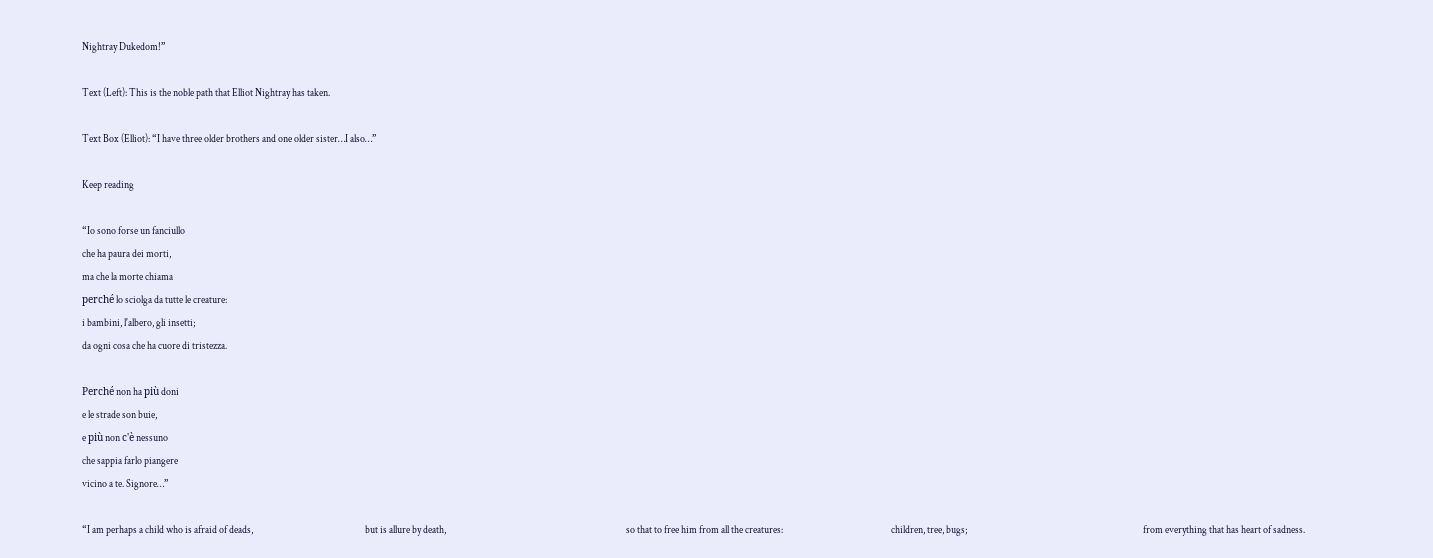Nightray Dukedom!”

Text (Left): This is the noble path that Elliot Nightray has taken.

Text Box (Elliot): “I have three older brothers and one older sister…I also…”

Keep reading

“Io sono forse un fanciullo
che ha paura dei morti,
ma che la morte chiama
perché lo sciolga da tutte le creature:
i bambini, l'albero, gli insetti;
da ogni cosa che ha cuore di tristezza.

Perché non ha più doni
e le strade son buie,
e più non c'è nessuno
che sappia farlo piangere
vicino a te. Signore…”

“I am perhaps a child who is afraid of deads,                                                        but is allure by death,                                                                                          so that to free him from all the creatures:                                                      children, tree, bugs;                                                                                        from everything that has heart of sadness.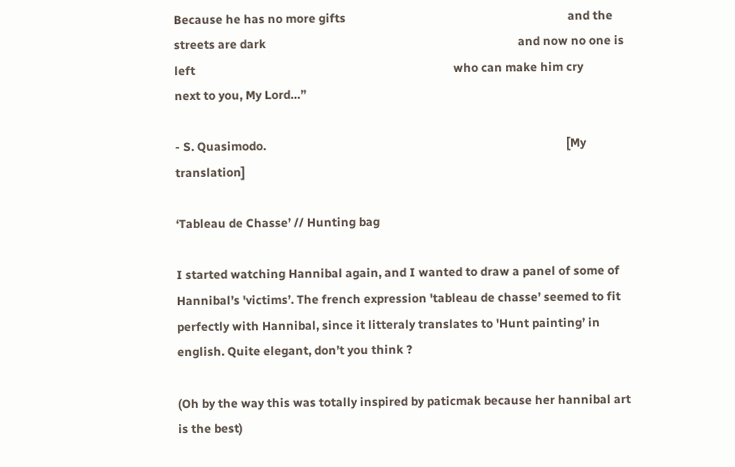Because he has no more gifts                                                                          and the streets are dark                                                                                    and now no one is left                                                                                      who can make him cry                                                                                          next to you, My Lord…”

- S. Quasimodo.                                                                                                    [My translation]

‘Tableau de Chasse’ // Hunting bag

I started watching Hannibal again, and I wanted to draw a panel of some of Hannibal’s 'victims’. The french expression 'tableau de chasse’ seemed to fit perfectly with Hannibal, since it litteraly translates to 'Hunt painting’ in english. Quite elegant, don’t you think ?

(Oh by the way this was totally inspired by paticmak because her hannibal art is the best)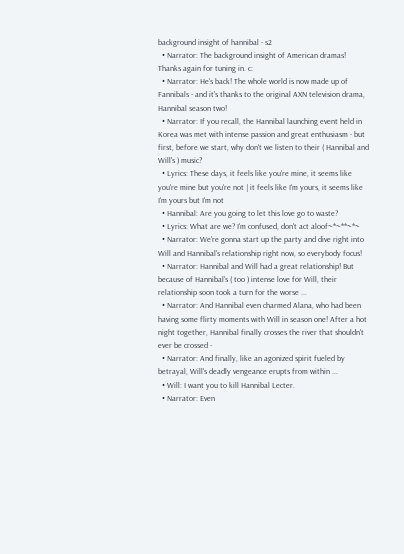background insight of hannibal - s2
  • Narrator: The background insight of American dramas! Thanks again for tuning in. c:
  • Narrator: He's back! The whole world is now made up of Fannibals - and it's thanks to the original AXN television drama, Hannibal season two!
  • Narrator: If you recall, the Hannibal launching event held in Korea was met with intense passion and great enthusiasm - but first, before we start, why don't we listen to their ( Hannibal and Will's ) music?
  • Lyrics: These days, it feels like you're mine, it seems like you're mine but you're not | it feels like I'm yours, it seems like I'm yours but I'm not
  • Hannibal: Are you going to let this love go to waste?
  • Lyrics: What are we? I'm confused, don't act aloof~*~**~*~
  • Narrator: We're gonna start up the party and dive right into Will and Hannibal's relationship right now, so everybody focus!
  • Narrator: Hannibal and Will had a great relationship! But because of Hannibal's ( too ) intense love for Will, their relationship soon took a turn for the worse ...
  • Narrator: And Hannibal even charmed Alana, who had been having some flirty moments with Will in season one! After a hot night together, Hannibal finally crosses the river that shouldn't ever be crossed -
  • Narrator: And finally, like an agonized spirit fueled by betrayal, Will's deadly vengeance erupts from within ...
  • Will: I want you to kill Hannibal Lecter.
  • Narrator: Even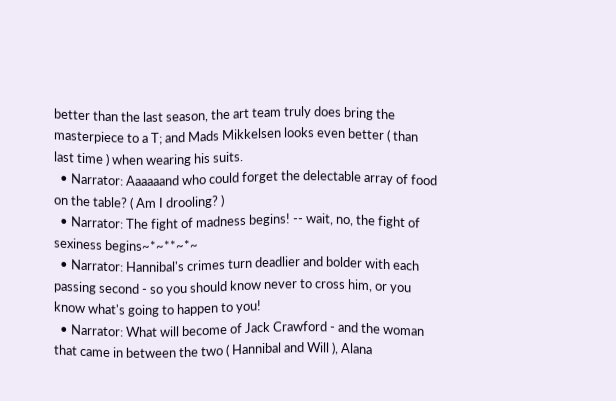better than the last season, the art team truly does bring the masterpiece to a T; and Mads Mikkelsen looks even better ( than last time ) when wearing his suits.
  • Narrator: Aaaaaand who could forget the delectable array of food on the table? ( Am I drooling? )
  • Narrator: The fight of madness begins! -- wait, no, the fight of sexiness begins~*~**~*~
  • Narrator: Hannibal's crimes turn deadlier and bolder with each passing second - so you should know never to cross him, or you know what's going to happen to you!
  • Narrator: What will become of Jack Crawford - and the woman that came in between the two ( Hannibal and Will ), Alana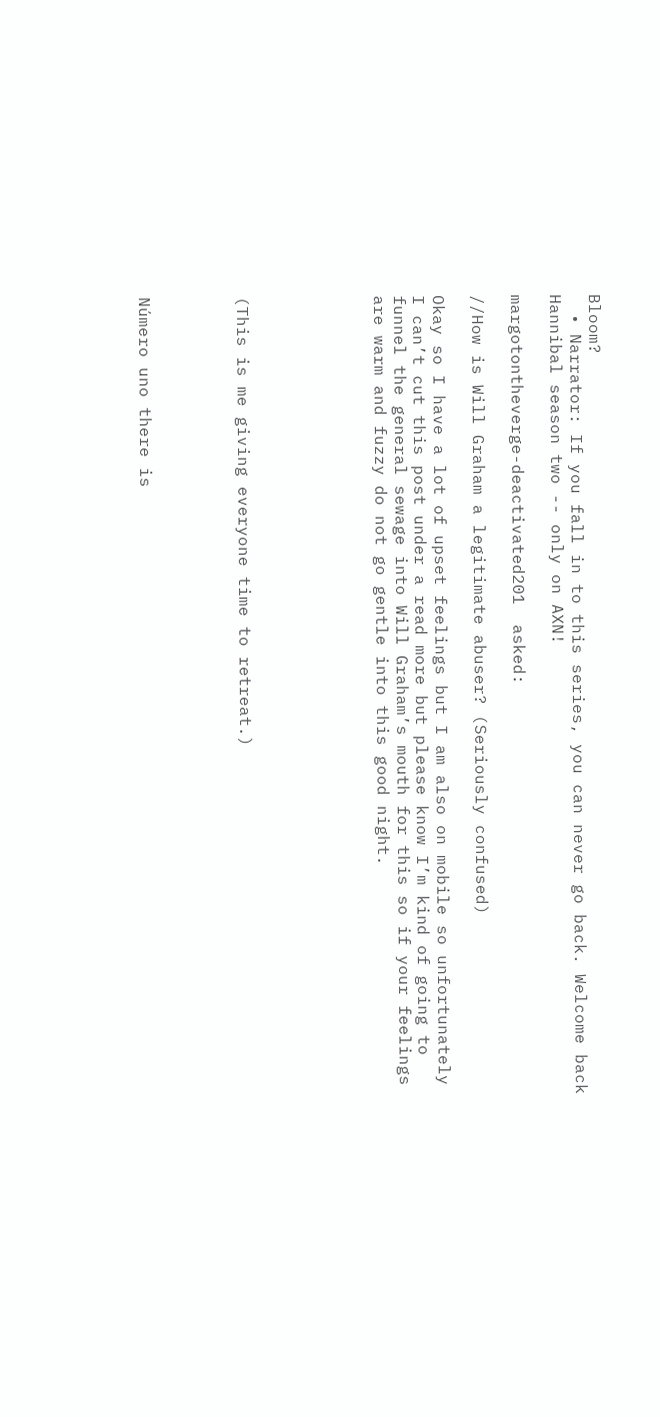Bloom?
  • Narrator: If you fall in to this series, you can never go back. Welcome back Hannibal season two -- only on AXN!

margotontheverge-deactivated201  asked:

//How is Will Graham a legitimate abuser? (Seriously confused)

Okay so I have a lot of upset feelings but I am also on mobile so unfortunately I can’t cut this post under a read more but please know I’m kind of going to funnel the general sewage into Will Graham’s mouth for this so if your feelings are warm and fuzzy do not go gentle into this good night.






(This is me giving everyone time to retreat.)




Número uno there is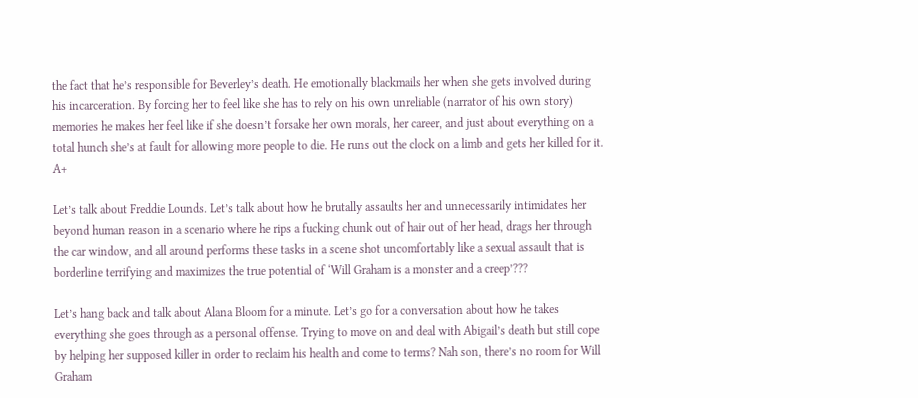the fact that he’s responsible for Beverley’s death. He emotionally blackmails her when she gets involved during his incarceration. By forcing her to feel like she has to rely on his own unreliable (narrator of his own story) memories he makes her feel like if she doesn’t forsake her own morals, her career, and just about everything on a total hunch she’s at fault for allowing more people to die. He runs out the clock on a limb and gets her killed for it. A+

Let’s talk about Freddie Lounds. Let’s talk about how he brutally assaults her and unnecessarily intimidates her beyond human reason in a scenario where he rips a fucking chunk out of hair out of her head, drags her through the car window, and all around performs these tasks in a scene shot uncomfortably like a sexual assault that is borderline terrifying and maximizes the true potential of ‘Will Graham is a monster and a creep’???

Let’s hang back and talk about Alana Bloom for a minute. Let’s go for a conversation about how he takes everything she goes through as a personal offense. Trying to move on and deal with Abigail’s death but still cope by helping her supposed killer in order to reclaim his health and come to terms? Nah son, there’s no room for Will Graham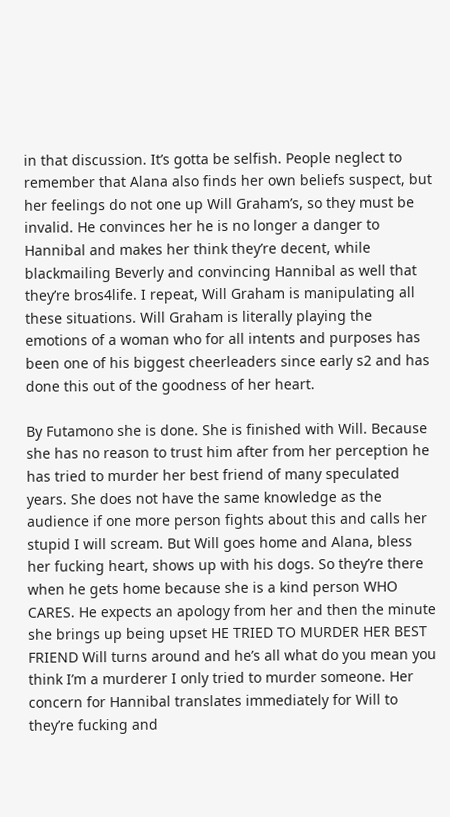in that discussion. It’s gotta be selfish. People neglect to remember that Alana also finds her own beliefs suspect, but her feelings do not one up Will Graham’s, so they must be invalid. He convinces her he is no longer a danger to Hannibal and makes her think they’re decent, while blackmailing Beverly and convincing Hannibal as well that they’re bros4life. I repeat, Will Graham is manipulating all these situations. Will Graham is literally playing the emotions of a woman who for all intents and purposes has been one of his biggest cheerleaders since early s2 and has done this out of the goodness of her heart.

By Futamono she is done. She is finished with Will. Because she has no reason to trust him after from her perception he has tried to murder her best friend of many speculated years. She does not have the same knowledge as the audience if one more person fights about this and calls her stupid I will scream. But Will goes home and Alana, bless her fucking heart, shows up with his dogs. So they’re there when he gets home because she is a kind person WHO CARES. He expects an apology from her and then the minute she brings up being upset HE TRIED TO MURDER HER BEST FRIEND Will turns around and he’s all what do you mean you think I’m a murderer I only tried to murder someone. Her concern for Hannibal translates immediately for Will to they’re fucking and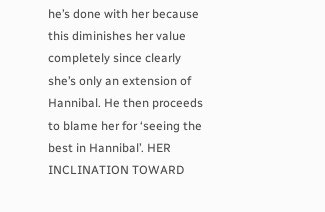he’s done with her because this diminishes her value completely since clearly she’s only an extension of Hannibal. He then proceeds to blame her for ‘seeing the best in Hannibal’. HER INCLINATION TOWARD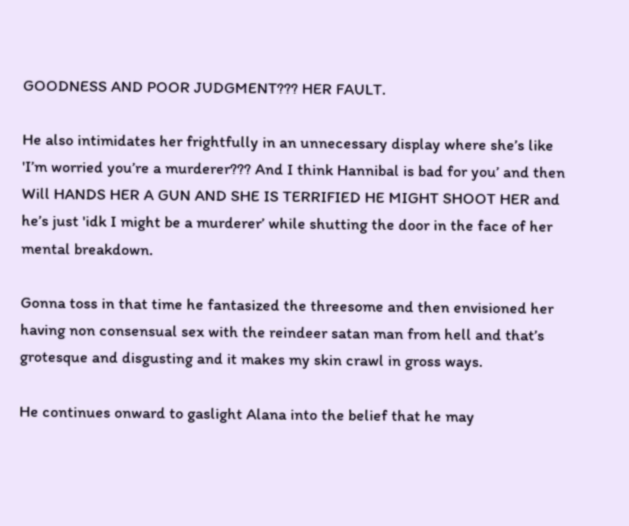GOODNESS AND POOR JUDGMENT??? HER FAULT.

He also intimidates her frightfully in an unnecessary display where she’s like 'I’m worried you’re a murderer??? And I think Hannibal is bad for you’ and then Will HANDS HER A GUN AND SHE IS TERRIFIED HE MIGHT SHOOT HER and he’s just 'idk I might be a murderer’ while shutting the door in the face of her mental breakdown.

Gonna toss in that time he fantasized the threesome and then envisioned her having non consensual sex with the reindeer satan man from hell and that’s grotesque and disgusting and it makes my skin crawl in gross ways.

He continues onward to gaslight Alana into the belief that he may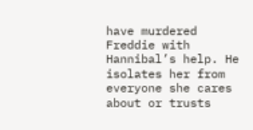have murdered Freddie with Hannibal’s help. He isolates her from everyone she cares about or trusts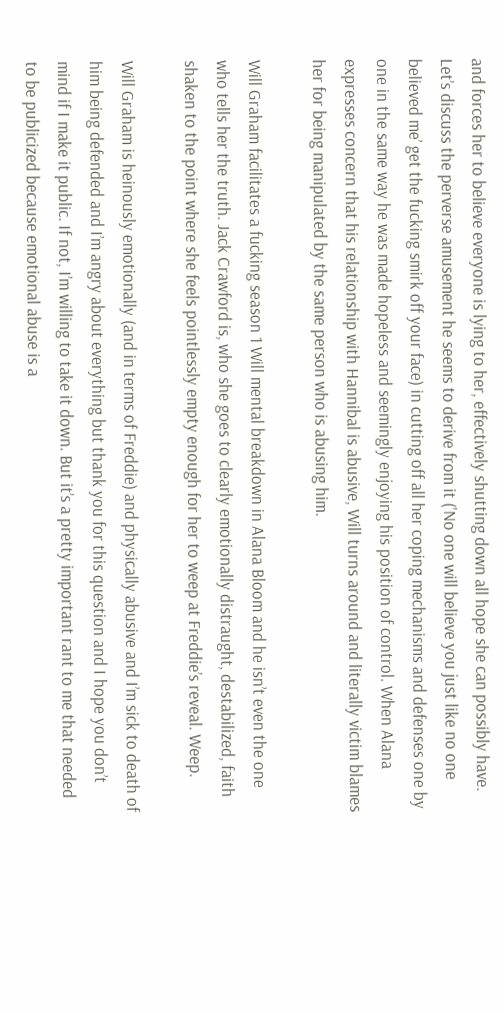and forces her to believe everyone is lying to her, effectively shutting down all hope she can possibly have. Let’s discuss the perverse amusement he seems to derive from it ('No one will believe you just like no one believed me’ get the fucking smirk off your face) in cutting off all her coping mechanisms and defenses one by one in the same way he was made hopeless and seemingly enjoying his position of control. When Alana expresses concern that his relationship with Hannibal is abusive, Will turns around and literally victim blames her for being manipulated by the same person who is abusing him.

Will Graham facilitates a fucking season 1 Will mental breakdown in Alana Bloom and he isn’t even the one who tells her the truth. Jack Crawford is, who she goes to clearly emotionally distraught, destabilized, faith shaken to the point where she feels pointlessly empty enough for her to weep at Freddie’s reveal. Weep.

Will Graham is heinously emotionally (and in terms of Freddie) and physically abusive and I’m sick to death of him being defended and I’m angry about everything but thank you for this question and I hope you don’t mind if I make it public. If not, I’m willing to take it down. But it’s a pretty important rant to me that needed to be publicized because emotional abuse is a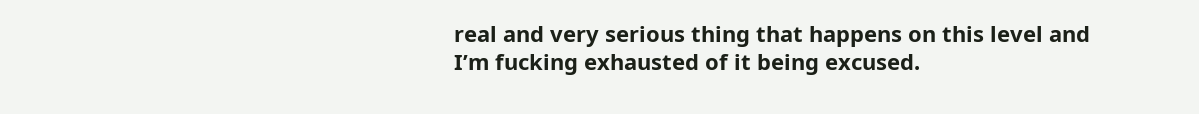real and very serious thing that happens on this level and I’m fucking exhausted of it being excused.